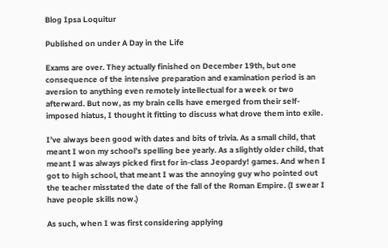Blog Ipsa Loquitur

Published on under A Day in the Life

Exams are over. They actually finished on December 19th, but one consequence of the intensive preparation and examination period is an aversion to anything even remotely intellectual for a week or two afterward. But now, as my brain cells have emerged from their self-imposed hiatus, I thought it fitting to discuss what drove them into exile.

I’ve always been good with dates and bits of trivia. As a small child, that meant I won my school’s spelling bee yearly. As a slightly older child, that meant I was always picked first for in-class Jeopardy! games. And when I got to high school, that meant I was the annoying guy who pointed out the teacher misstated the date of the fall of the Roman Empire. (I swear I have people skills now.)

As such, when I was first considering applying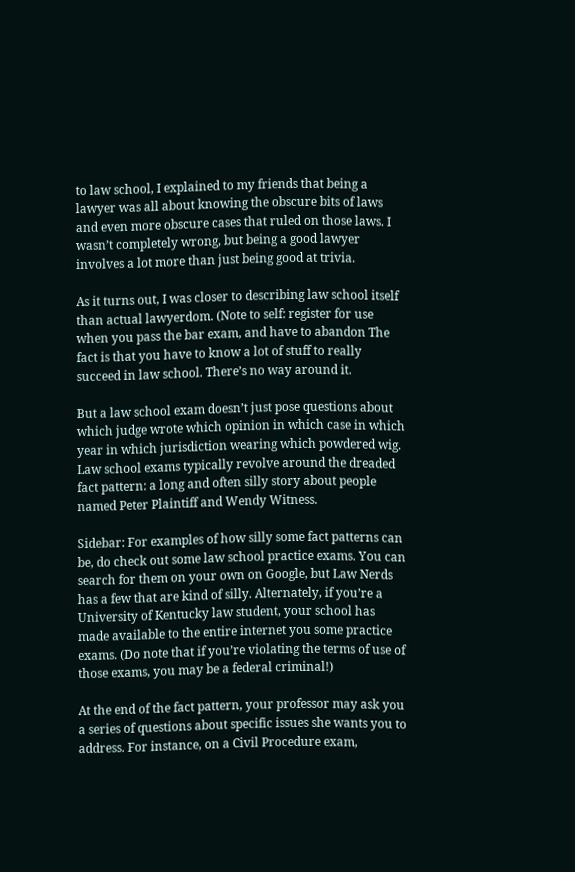to law school, I explained to my friends that being a lawyer was all about knowing the obscure bits of laws and even more obscure cases that ruled on those laws. I wasn’t completely wrong, but being a good lawyer involves a lot more than just being good at trivia.

As it turns out, I was closer to describing law school itself than actual lawyerdom. (Note to self: register for use when you pass the bar exam, and have to abandon The fact is that you have to know a lot of stuff to really succeed in law school. There’s no way around it.

But a law school exam doesn’t just pose questions about which judge wrote which opinion in which case in which year in which jurisdiction wearing which powdered wig. Law school exams typically revolve around the dreaded fact pattern: a long and often silly story about people named Peter Plaintiff and Wendy Witness.

Sidebar: For examples of how silly some fact patterns can be, do check out some law school practice exams. You can search for them on your own on Google, but Law Nerds has a few that are kind of silly. Alternately, if you’re a University of Kentucky law student, your school has made available to the entire internet you some practice exams. (Do note that if you’re violating the terms of use of those exams, you may be a federal criminal!)

At the end of the fact pattern, your professor may ask you a series of questions about specific issues she wants you to address. For instance, on a Civil Procedure exam,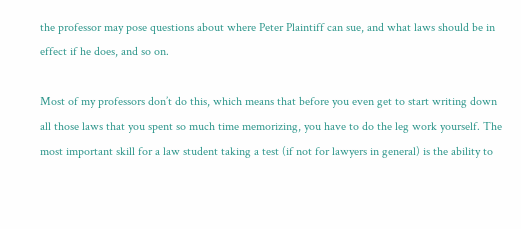the professor may pose questions about where Peter Plaintiff can sue, and what laws should be in effect if he does, and so on.

Most of my professors don’t do this, which means that before you even get to start writing down all those laws that you spent so much time memorizing, you have to do the leg work yourself. The most important skill for a law student taking a test (if not for lawyers in general) is the ability to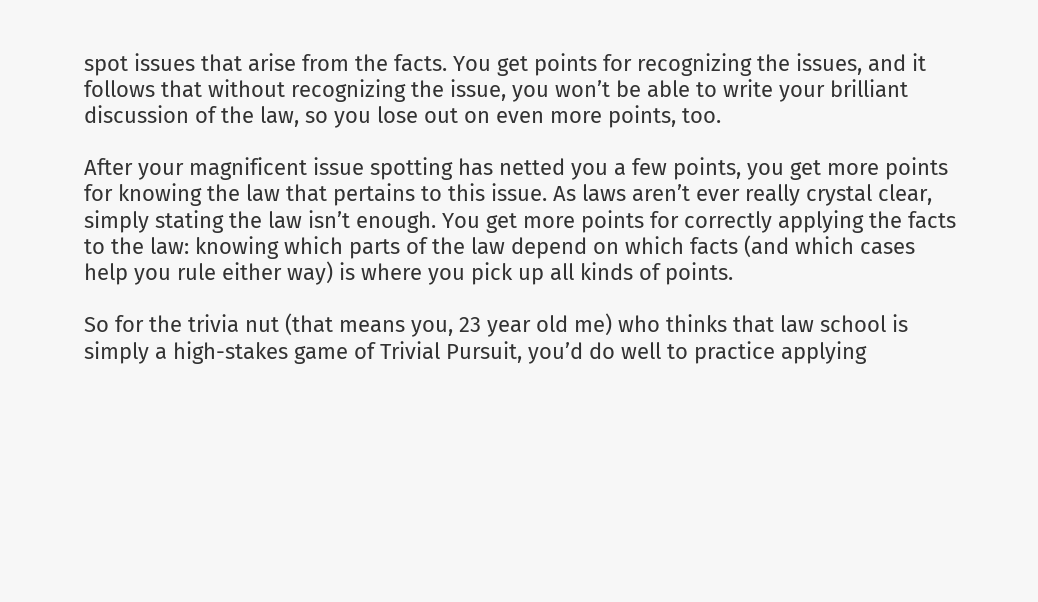spot issues that arise from the facts. You get points for recognizing the issues, and it follows that without recognizing the issue, you won’t be able to write your brilliant discussion of the law, so you lose out on even more points, too.

After your magnificent issue spotting has netted you a few points, you get more points for knowing the law that pertains to this issue. As laws aren’t ever really crystal clear, simply stating the law isn’t enough. You get more points for correctly applying the facts to the law: knowing which parts of the law depend on which facts (and which cases help you rule either way) is where you pick up all kinds of points.

So for the trivia nut (that means you, 23 year old me) who thinks that law school is simply a high-stakes game of Trivial Pursuit, you’d do well to practice applying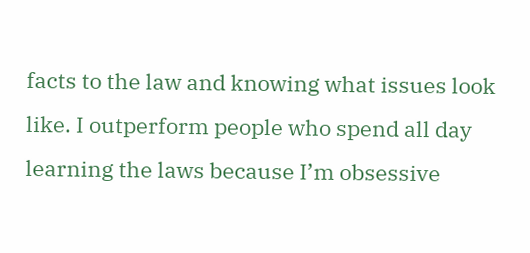facts to the law and knowing what issues look like. I outperform people who spend all day learning the laws because I’m obsessive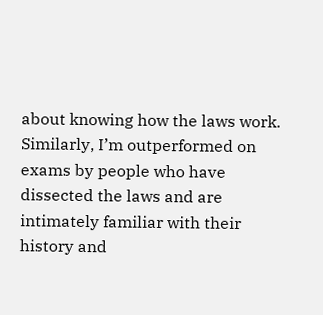about knowing how the laws work. Similarly, I’m outperformed on exams by people who have dissected the laws and are intimately familiar with their history and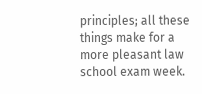principles; all these things make for a more pleasant law school exam week.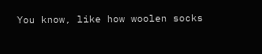You know, like how woolen socks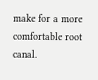make for a more comfortable root canal.